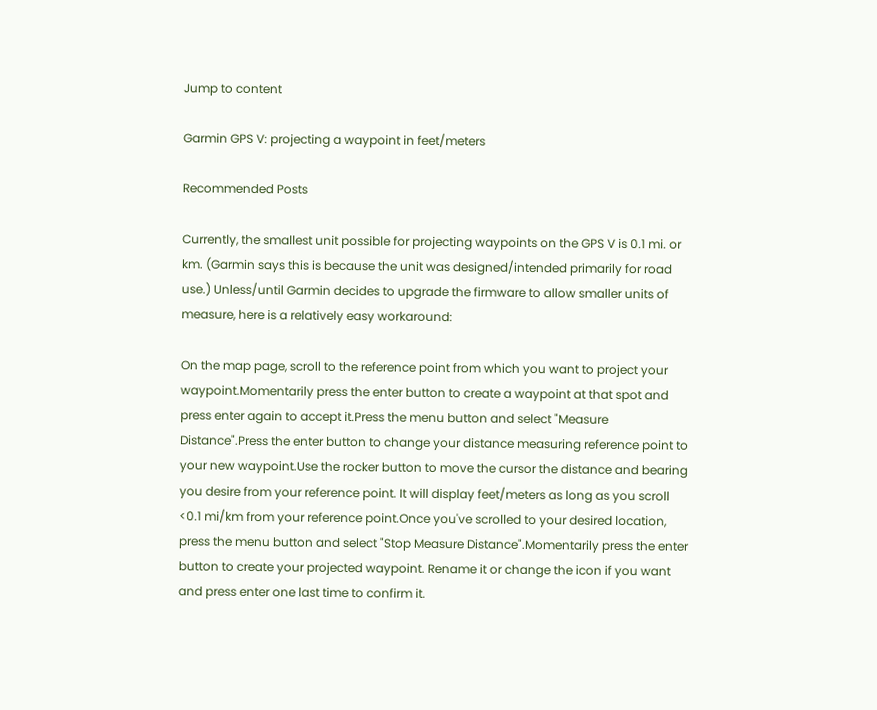Jump to content

Garmin GPS V: projecting a waypoint in feet/meters

Recommended Posts

Currently, the smallest unit possible for projecting waypoints on the GPS V is 0.1 mi. or km. (Garmin says this is because the unit was designed/intended primarily for road use.) Unless/until Garmin decides to upgrade the firmware to allow smaller units of measure, here is a relatively easy workaround:

On the map page, scroll to the reference point from which you want to project your waypoint.Momentarily press the enter button to create a waypoint at that spot and press enter again to accept it.Press the menu button and select "Measure Distance".Press the enter button to change your distance measuring reference point to your new waypoint.Use the rocker button to move the cursor the distance and bearing you desire from your reference point. It will display feet/meters as long as you scroll <0.1 mi/km from your reference point.Once you've scrolled to your desired location, press the menu button and select "Stop Measure Distance".Momentarily press the enter button to create your projected waypoint. Rename it or change the icon if you want and press enter one last time to confirm it.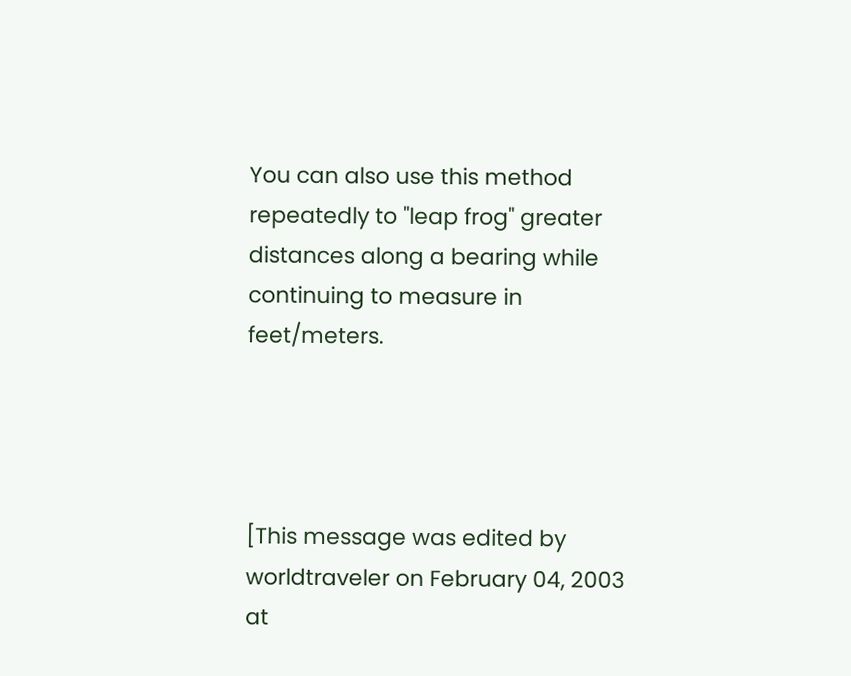You can also use this method repeatedly to "leap frog" greater distances along a bearing while continuing to measure in feet/meters.




[This message was edited by worldtraveler on February 04, 2003 at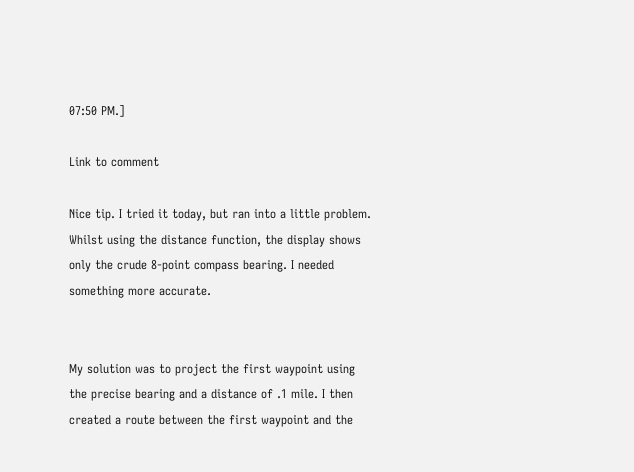07:50 PM.]

Link to comment

Nice tip. I tried it today, but ran into a little problem. Whilst using the distance function, the display shows only the crude 8-point compass bearing. I needed something more accurate.


My solution was to project the first waypoint using the precise bearing and a distance of .1 mile. I then created a route between the first waypoint and the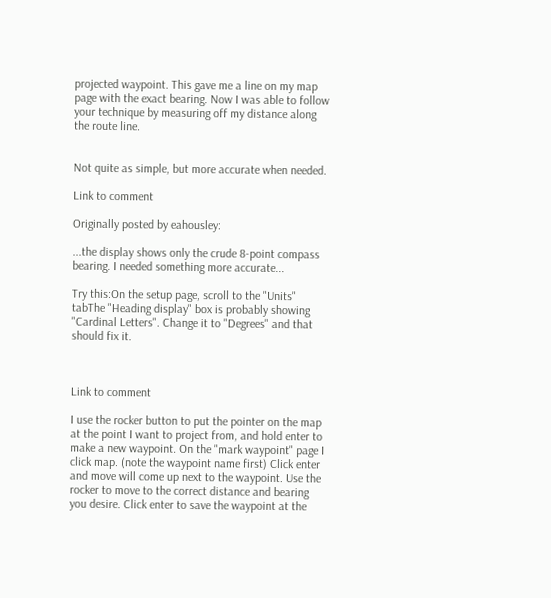projected waypoint. This gave me a line on my map page with the exact bearing. Now I was able to follow your technique by measuring off my distance along the route line.


Not quite as simple, but more accurate when needed.

Link to comment

Originally posted by eahousley:

...the display shows only the crude 8-point compass bearing. I needed something more accurate...

Try this:On the setup page, scroll to the "Units" tabThe "Heading display" box is probably showing "Cardinal Letters". Change it to "Degrees" and that should fix it.



Link to comment

I use the rocker button to put the pointer on the map at the point I want to project from, and hold enter to make a new waypoint. On the "mark waypoint" page I click map. (note the waypoint name first) Click enter and move will come up next to the waypoint. Use the rocker to move to the correct distance and bearing you desire. Click enter to save the waypoint at the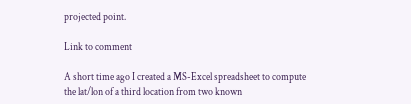projected point.

Link to comment

A short time ago I created a MS-Excel spreadsheet to compute the lat/lon of a third location from two known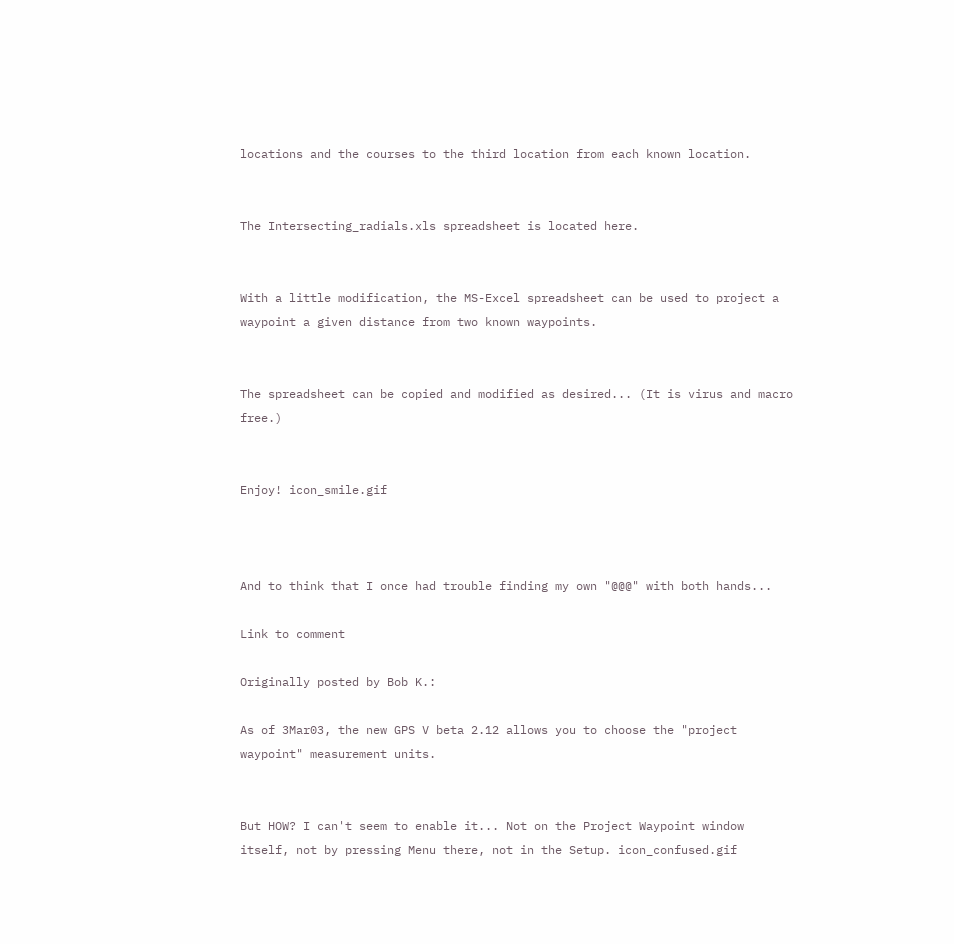locations and the courses to the third location from each known location.


The Intersecting_radials.xls spreadsheet is located here.


With a little modification, the MS-Excel spreadsheet can be used to project a waypoint a given distance from two known waypoints.


The spreadsheet can be copied and modified as desired... (It is virus and macro free.)


Enjoy! icon_smile.gif



And to think that I once had trouble finding my own "@@@" with both hands...

Link to comment

Originally posted by Bob K.:

As of 3Mar03, the new GPS V beta 2.12 allows you to choose the "project waypoint" measurement units.


But HOW? I can't seem to enable it... Not on the Project Waypoint window itself, not by pressing Menu there, not in the Setup. icon_confused.gif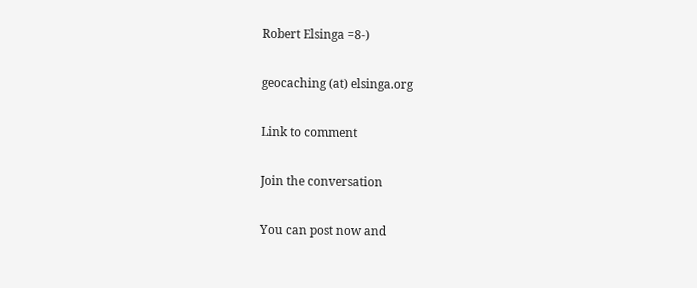Robert Elsinga =8-)

geocaching (at) elsinga.org

Link to comment

Join the conversation

You can post now and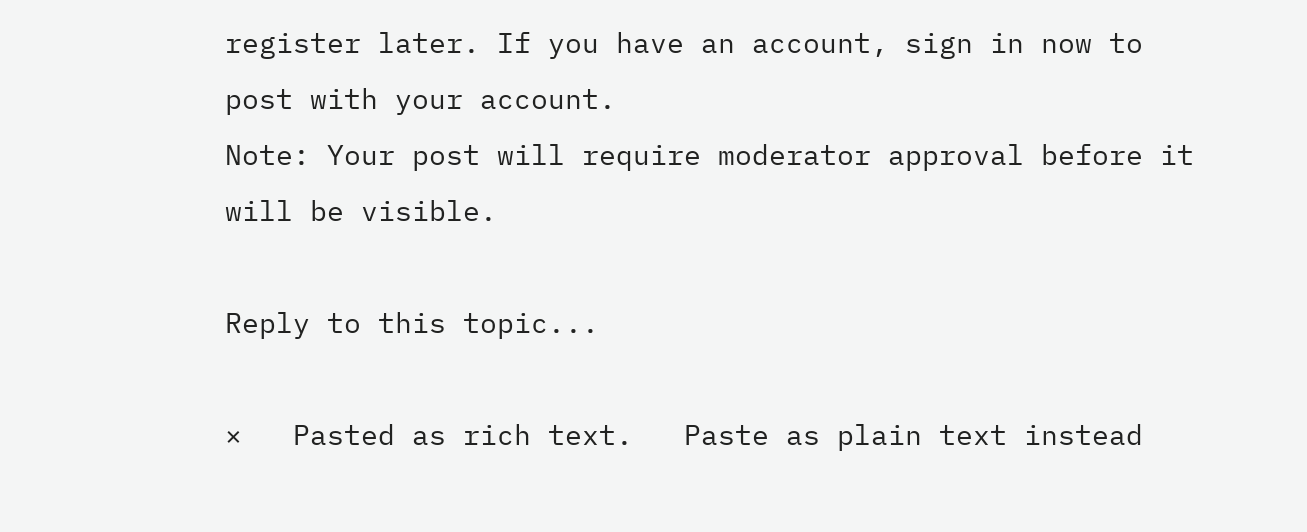register later. If you have an account, sign in now to post with your account.
Note: Your post will require moderator approval before it will be visible.

Reply to this topic...

×   Pasted as rich text.   Paste as plain text instead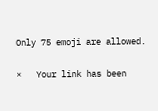Only 75 emoji are allowed.

×   Your link has been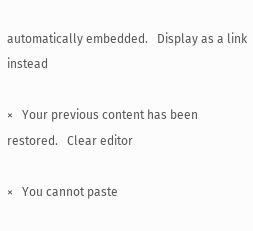automatically embedded.   Display as a link instead

×   Your previous content has been restored.   Clear editor

×   You cannot paste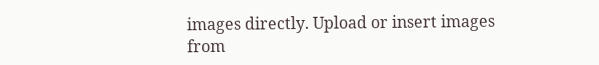images directly. Upload or insert images from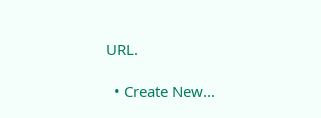URL.

  • Create New...